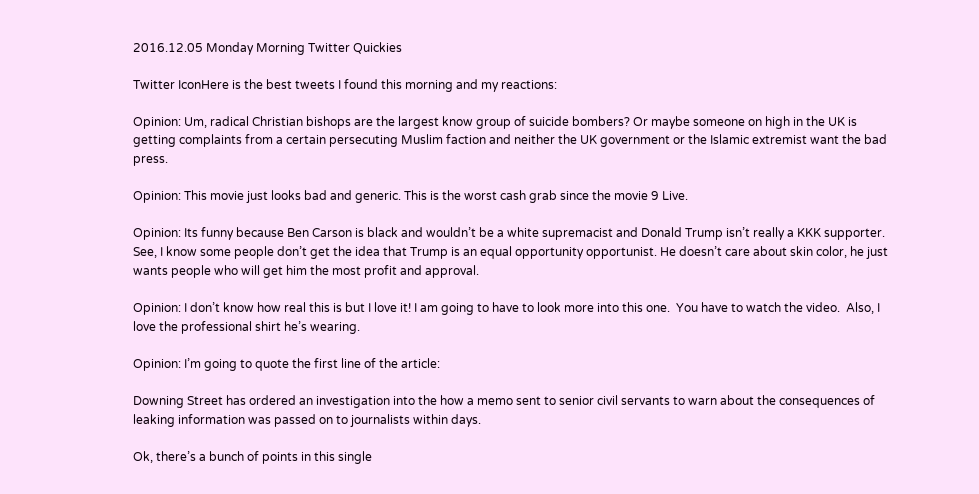2016.12.05 Monday Morning Twitter Quickies

Twitter IconHere is the best tweets I found this morning and my reactions:

Opinion: Um, radical Christian bishops are the largest know group of suicide bombers? Or maybe someone on high in the UK is getting complaints from a certain persecuting Muslim faction and neither the UK government or the Islamic extremist want the bad press.

Opinion: This movie just looks bad and generic. This is the worst cash grab since the movie 9 Live.

Opinion: Its funny because Ben Carson is black and wouldn’t be a white supremacist and Donald Trump isn’t really a KKK supporter. See, I know some people don’t get the idea that Trump is an equal opportunity opportunist. He doesn’t care about skin color, he just wants people who will get him the most profit and approval.

Opinion: I don’t know how real this is but I love it! I am going to have to look more into this one.  You have to watch the video.  Also, I love the professional shirt he’s wearing.

Opinion: I’m going to quote the first line of the article:

Downing Street has ordered an investigation into the how a memo sent to senior civil servants to warn about the consequences of leaking information was passed on to journalists within days.

Ok, there’s a bunch of points in this single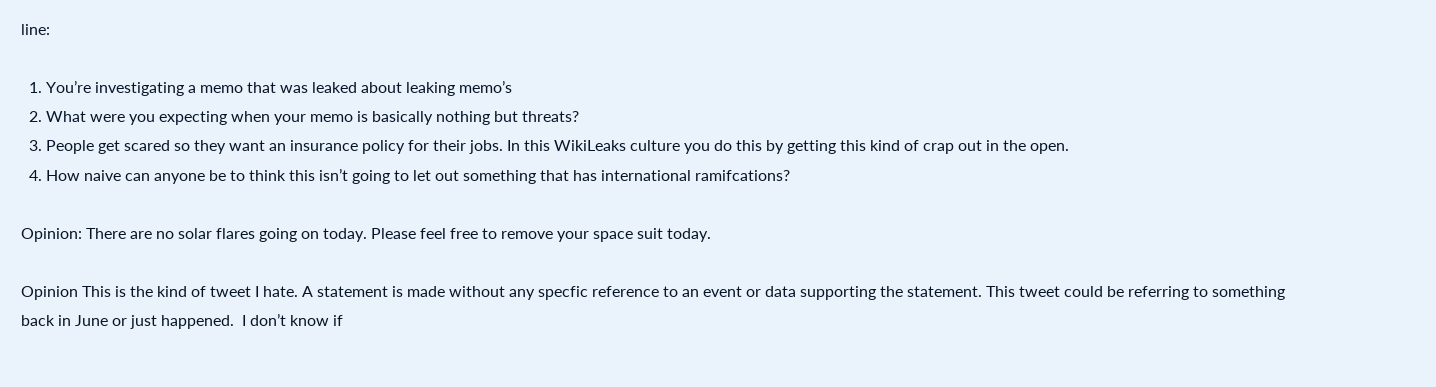line:

  1. You’re investigating a memo that was leaked about leaking memo’s
  2. What were you expecting when your memo is basically nothing but threats?
  3. People get scared so they want an insurance policy for their jobs. In this WikiLeaks culture you do this by getting this kind of crap out in the open.
  4. How naive can anyone be to think this isn’t going to let out something that has international ramifcations?

Opinion: There are no solar flares going on today. Please feel free to remove your space suit today.

Opinion This is the kind of tweet I hate. A statement is made without any specfic reference to an event or data supporting the statement. This tweet could be referring to something back in June or just happened.  I don’t know if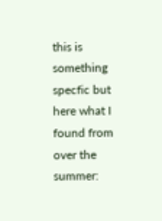this is something specfic but here what I found from over the summer: